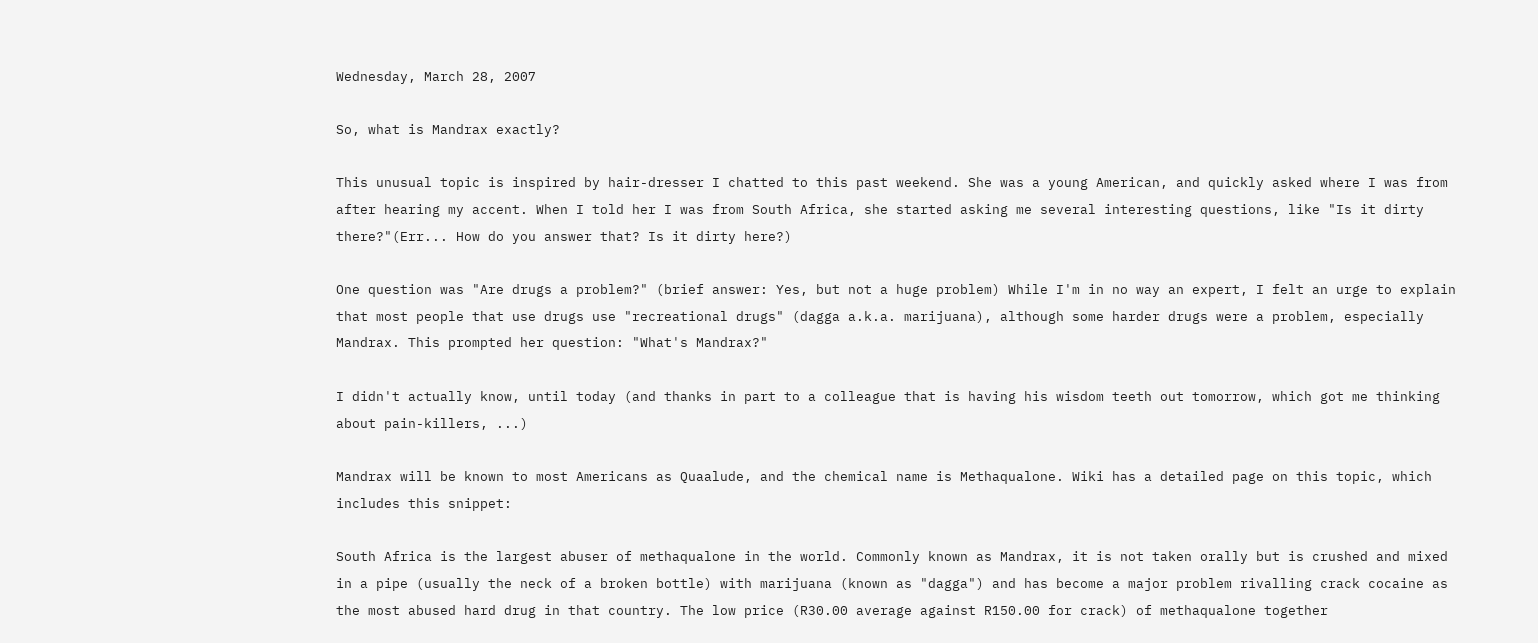Wednesday, March 28, 2007

So, what is Mandrax exactly?

This unusual topic is inspired by hair-dresser I chatted to this past weekend. She was a young American, and quickly asked where I was from after hearing my accent. When I told her I was from South Africa, she started asking me several interesting questions, like "Is it dirty there?"(Err... How do you answer that? Is it dirty here?)

One question was "Are drugs a problem?" (brief answer: Yes, but not a huge problem) While I'm in no way an expert, I felt an urge to explain that most people that use drugs use "recreational drugs" (dagga a.k.a. marijuana), although some harder drugs were a problem, especially Mandrax. This prompted her question: "What's Mandrax?"

I didn't actually know, until today (and thanks in part to a colleague that is having his wisdom teeth out tomorrow, which got me thinking about pain-killers, ...)

Mandrax will be known to most Americans as Quaalude, and the chemical name is Methaqualone. Wiki has a detailed page on this topic, which includes this snippet:

South Africa is the largest abuser of methaqualone in the world. Commonly known as Mandrax, it is not taken orally but is crushed and mixed in a pipe (usually the neck of a broken bottle) with marijuana (known as "dagga") and has become a major problem rivalling crack cocaine as the most abused hard drug in that country. The low price (R30.00 average against R150.00 for crack) of methaqualone together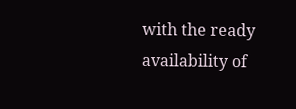with the ready availability of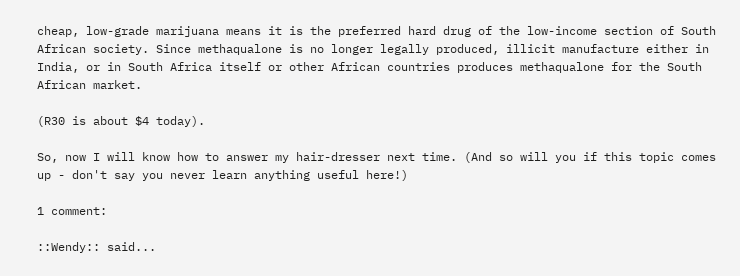cheap, low-grade marijuana means it is the preferred hard drug of the low-income section of South African society. Since methaqualone is no longer legally produced, illicit manufacture either in India, or in South Africa itself or other African countries produces methaqualone for the South African market.

(R30 is about $4 today).

So, now I will know how to answer my hair-dresser next time. (And so will you if this topic comes up - don't say you never learn anything useful here!)

1 comment:

::Wendy:: said...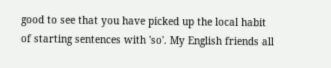good to see that you have picked up the local habit of starting sentences with 'so'. My English friends all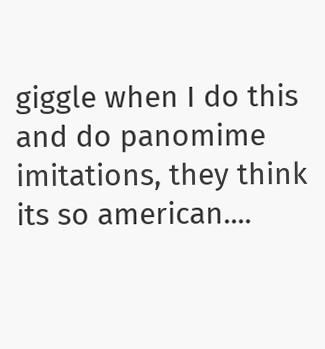giggle when I do this and do panomime imitations, they think its so american....